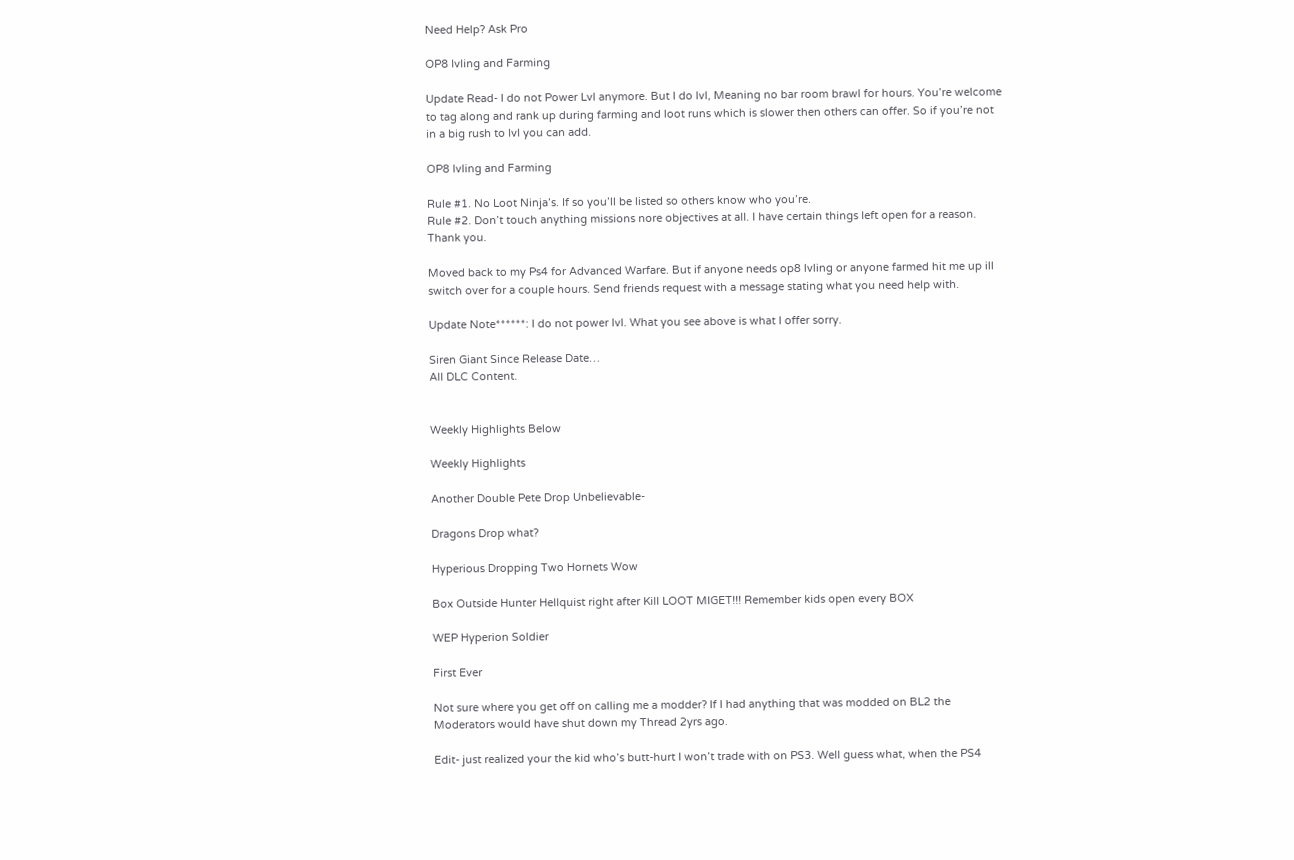Need Help? Ask Pro

OP8 lvling and Farming

Update Read- I do not Power Lvl anymore. But I do lvl, Meaning no bar room brawl for hours. You’re welcome to tag along and rank up during farming and loot runs which is slower then others can offer. So if you’re not in a big rush to lvl you can add.

OP8 lvling and Farming

Rule #1. No Loot Ninja’s. If so you’ll be listed so others know who you’re.
Rule #2. Don’t touch anything missions nore objectives at all. I have certain things left open for a reason. Thank you.

Moved back to my Ps4 for Advanced Warfare. But if anyone needs op8 lvling or anyone farmed hit me up ill switch over for a couple hours. Send friends request with a message stating what you need help with.

Update Note******: I do not power lvl. What you see above is what I offer sorry.

Siren Giant Since Release Date…
All DLC Content.


Weekly Highlights Below

Weekly Highlights

Another Double Pete Drop Unbelievable-

Dragons Drop what?

Hyperious Dropping Two Hornets Wow

Box Outside Hunter Hellquist right after Kill LOOT MIGET!!! Remember kids open every BOX

WEP Hyperion Soldier

First Ever

Not sure where you get off on calling me a modder? If I had anything that was modded on BL2 the Moderators would have shut down my Thread 2yrs ago.

Edit- just realized your the kid who’s butt-hurt I won’t trade with on PS3. Well guess what, when the PS4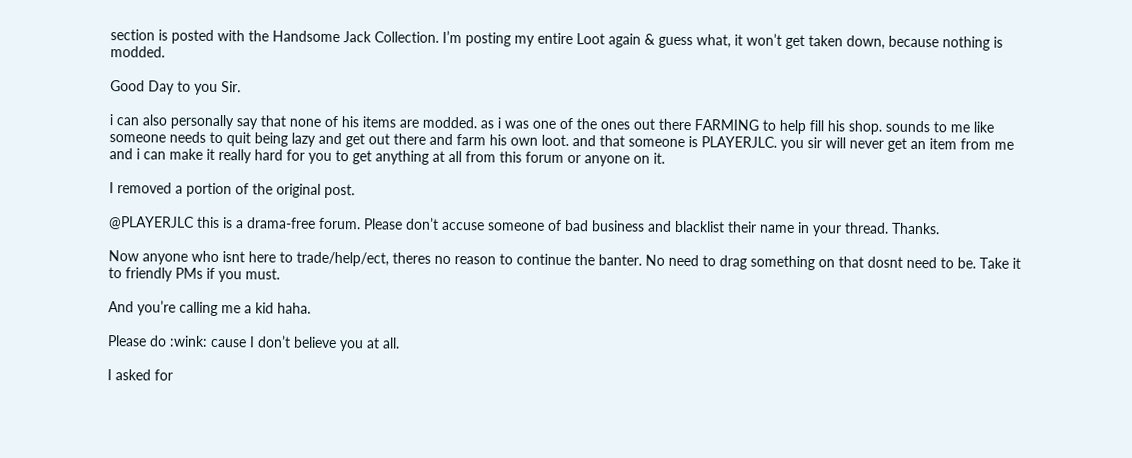section is posted with the Handsome Jack Collection. I’m posting my entire Loot again & guess what, it won’t get taken down, because nothing is modded.

Good Day to you Sir.

i can also personally say that none of his items are modded. as i was one of the ones out there FARMING to help fill his shop. sounds to me like someone needs to quit being lazy and get out there and farm his own loot. and that someone is PLAYERJLC. you sir will never get an item from me and i can make it really hard for you to get anything at all from this forum or anyone on it.

I removed a portion of the original post.

@PLAYERJLC this is a drama-free forum. Please don’t accuse someone of bad business and blacklist their name in your thread. Thanks.

Now anyone who isnt here to trade/help/ect, theres no reason to continue the banter. No need to drag something on that dosnt need to be. Take it to friendly PMs if you must.

And you’re calling me a kid haha.

Please do :wink: cause I don’t believe you at all.

I asked for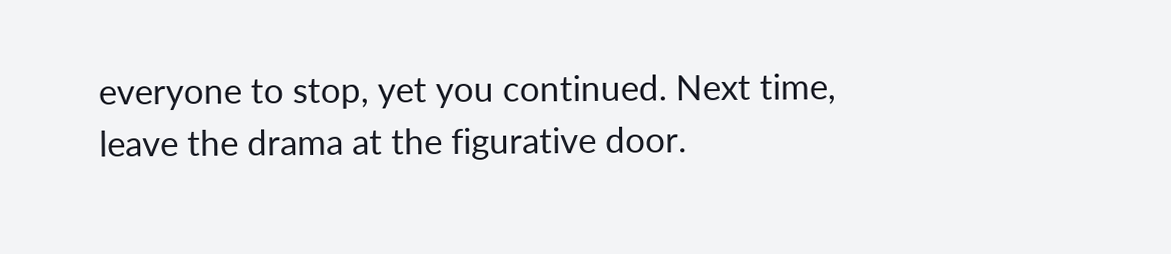everyone to stop, yet you continued. Next time, leave the drama at the figurative door.